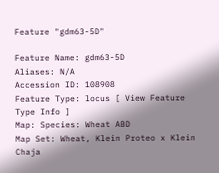Feature "gdm63-5D"

Feature Name: gdm63-5D
Aliases: N/A
Accession ID: 108908
Feature Type: locus [ View Feature Type Info ]
Map: Species: Wheat ABD
Map Set: Wheat, Klein Proteo x Klein Chaja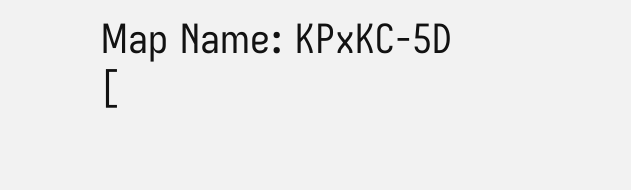Map Name: KPxKC-5D
[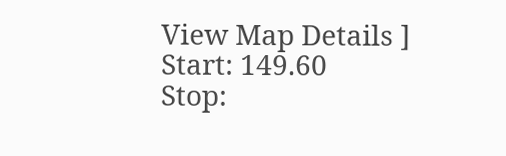View Map Details ]
Start: 149.60
Stop: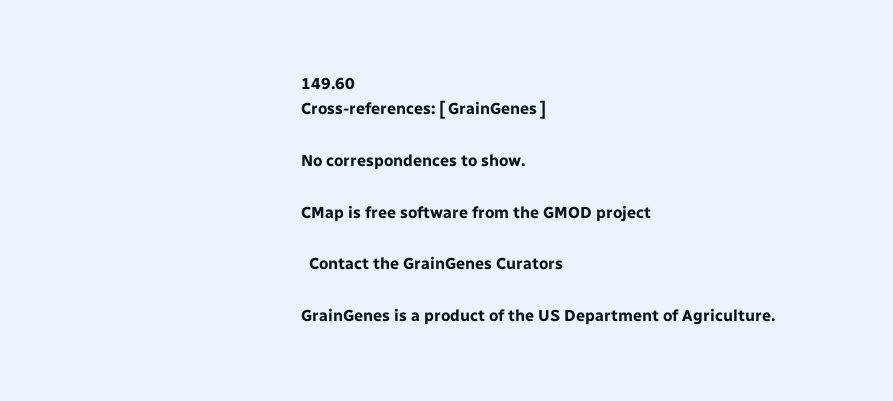149.60
Cross-references: [ GrainGenes ]

No correspondences to show.

CMap is free software from the GMOD project

  Contact the GrainGenes Curators

GrainGenes is a product of the US Department of Agriculture.